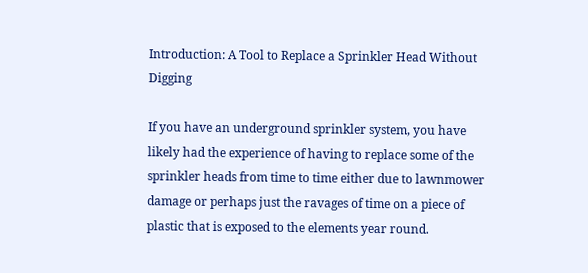Introduction: A Tool to Replace a Sprinkler Head Without Digging

If you have an underground sprinkler system, you have likely had the experience of having to replace some of the sprinkler heads from time to time either due to lawnmower damage or perhaps just the ravages of time on a piece of plastic that is exposed to the elements year round.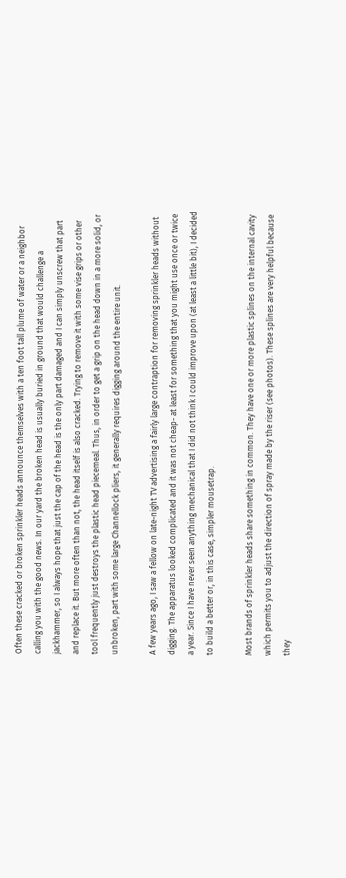Often these cracked or broken sprinkler heads announce themselves with a ten foot tall plume of water or a neighbor calling you with the good news. In our yard the broken head is usually buried in ground that would challenge a jackhammer, so I always hope that just the cap of the head is the only part damaged and I can simply unscrew that part and replace it. But more often than not, the head itself is also cracked. Trying to remove it with some vise grips or other tool frequently just destroys the plastic head piecemeal. Thus, in order to get a grip on the head down in a more solid, or unbroken, part with some large Channellock pliers, it generally requires digging around the entire unit.

A few years ago, I saw a fellow on late-night TV advertising a fairly large contraption for removing sprinkler heads without digging. The apparatus looked complicated and it was not cheap- at least for something that you might use once or twice a year. Since I have never seen anything mechanical that I did not think I could improve upon (at least a little bit), I decided to build a better or, in this case, simpler mousetrap.

Most brands of sprinkler heads share something in common. They have one or more plastic splines on the internal cavity which permits you to adjust the direction of spray made by the riser (see photos). These splines are very helpful because they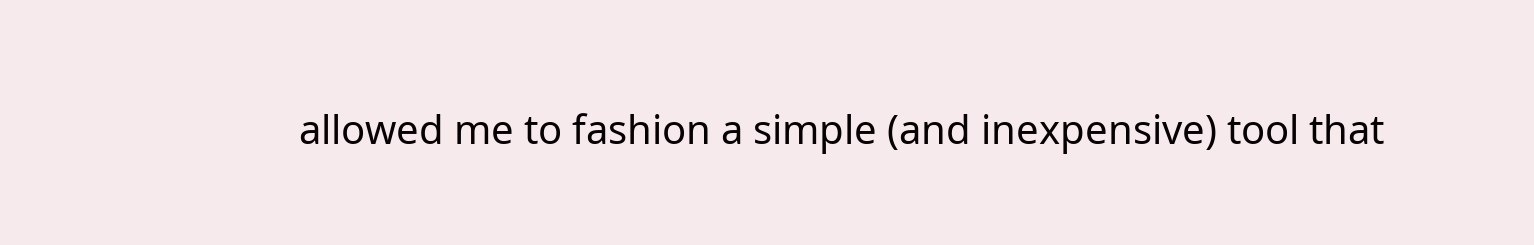allowed me to fashion a simple (and inexpensive) tool that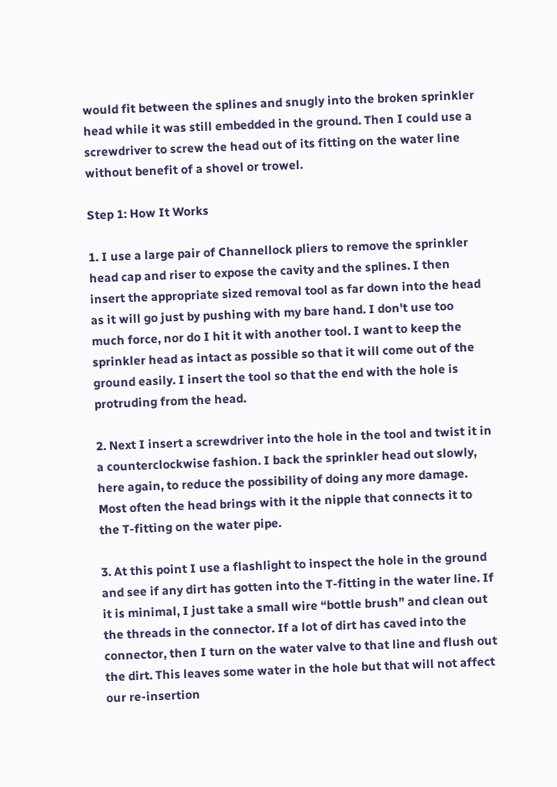would fit between the splines and snugly into the broken sprinkler head while it was still embedded in the ground. Then I could use a screwdriver to screw the head out of its fitting on the water line without benefit of a shovel or trowel.

Step 1: How It Works

1. I use a large pair of Channellock pliers to remove the sprinkler head cap and riser to expose the cavity and the splines. I then insert the appropriate sized removal tool as far down into the head as it will go just by pushing with my bare hand. I don't use too much force, nor do I hit it with another tool. I want to keep the sprinkler head as intact as possible so that it will come out of the ground easily. I insert the tool so that the end with the hole is protruding from the head.

2. Next I insert a screwdriver into the hole in the tool and twist it in a counterclockwise fashion. I back the sprinkler head out slowly, here again, to reduce the possibility of doing any more damage. Most often the head brings with it the nipple that connects it to the T-fitting on the water pipe.

3. At this point I use a flashlight to inspect the hole in the ground and see if any dirt has gotten into the T-fitting in the water line. If it is minimal, I just take a small wire “bottle brush” and clean out the threads in the connector. If a lot of dirt has caved into the connector, then I turn on the water valve to that line and flush out the dirt. This leaves some water in the hole but that will not affect our re-insertion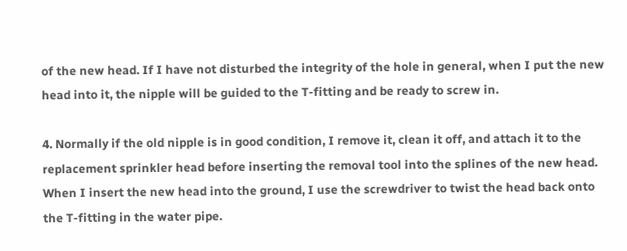of the new head. If I have not disturbed the integrity of the hole in general, when I put the new head into it, the nipple will be guided to the T-fitting and be ready to screw in.

4. Normally if the old nipple is in good condition, I remove it, clean it off, and attach it to the replacement sprinkler head before inserting the removal tool into the splines of the new head. When I insert the new head into the ground, I use the screwdriver to twist the head back onto the T-fitting in the water pipe.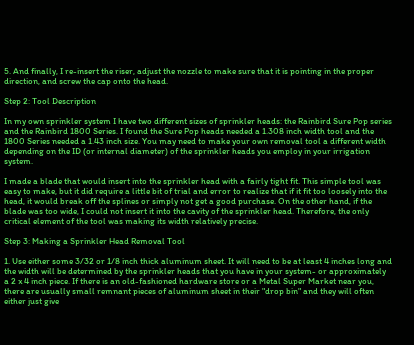5. And finally, I re-insert the riser, adjust the nozzle to make sure that it is pointing in the proper direction, and screw the cap onto the head.

Step 2: Tool Description

In my own sprinkler system I have two different sizes of sprinkler heads: the Rainbird Sure Pop series and the Rainbird 1800 Series. I found the Sure Pop heads needed a 1.308 inch width tool and the 1800 Series needed a 1.43 inch size. You may need to make your own removal tool a different width depending on the ID (or internal diameter) of the sprinkler heads you employ in your irrigation system.

I made a blade that would insert into the sprinkler head with a fairly tight fit. This simple tool was easy to make, but it did require a little bit of trial and error to realize that if it fit too loosely into the head, it would break off the splines or simply not get a good purchase. On the other hand, if the blade was too wide, I could not insert it into the cavity of the sprinkler head. Therefore, the only critical element of the tool was making its width relatively precise.

Step 3: Making a Sprinkler Head Removal Tool

1. Use either some 3/32 or 1/8 inch thick aluminum sheet. It will need to be at least 4 inches long and the width will be determined by the sprinkler heads that you have in your system- or approximately a 2 x 4 inch piece. If there is an old-fashioned hardware store or a Metal Super Market near you, there are usually small remnant pieces of aluminum sheet in their "drop bin" and they will often either just give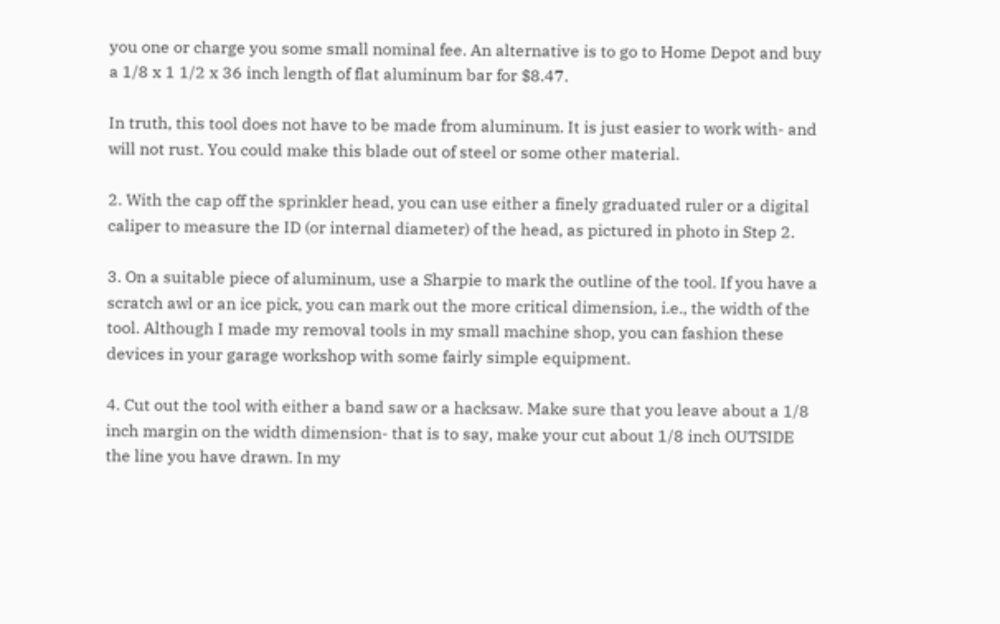you one or charge you some small nominal fee. An alternative is to go to Home Depot and buy a 1/8 x 1 1/2 x 36 inch length of flat aluminum bar for $8.47.

In truth, this tool does not have to be made from aluminum. It is just easier to work with- and will not rust. You could make this blade out of steel or some other material.

2. With the cap off the sprinkler head, you can use either a finely graduated ruler or a digital caliper to measure the ID (or internal diameter) of the head, as pictured in photo in Step 2.

3. On a suitable piece of aluminum, use a Sharpie to mark the outline of the tool. If you have a scratch awl or an ice pick, you can mark out the more critical dimension, i.e., the width of the tool. Although I made my removal tools in my small machine shop, you can fashion these devices in your garage workshop with some fairly simple equipment.

4. Cut out the tool with either a band saw or a hacksaw. Make sure that you leave about a 1/8 inch margin on the width dimension- that is to say, make your cut about 1/8 inch OUTSIDE the line you have drawn. In my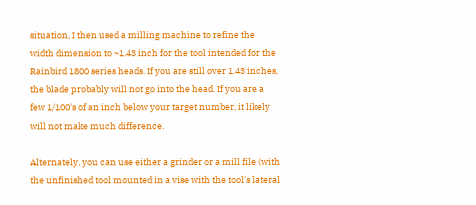situation, I then used a milling machine to refine the width dimension to ~1.43 inch for the tool intended for the Rainbird 1800 series heads. If you are still over 1.43 inches, the blade probably will not go into the head. If you are a few 1/100's of an inch below your target number, it likely will not make much difference.

Alternately, you can use either a grinder or a mill file (with the unfinished tool mounted in a vise with the tool's lateral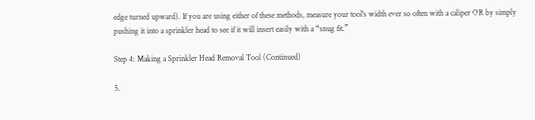edge turned upward). If you are using either of these methods, measure your tool's width ever so often with a caliper OR by simply pushing it into a sprinkler head to see if it will insert easily with a “snug fit.”

Step 4: Making a Sprinkler Head Removal Tool (Continued)

5.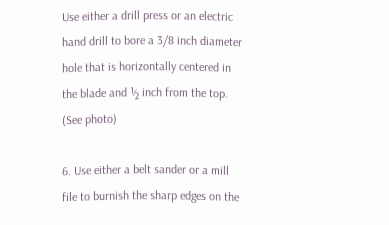Use either a drill press or an electric hand drill to bore a 3/8 inch diameter hole that is horizontally centered in the blade and ½ inch from the top. (See photo)

6. Use either a belt sander or a mill file to burnish the sharp edges on the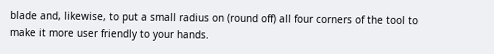blade and, likewise, to put a small radius on (round off) all four corners of the tool to make it more user friendly to your hands.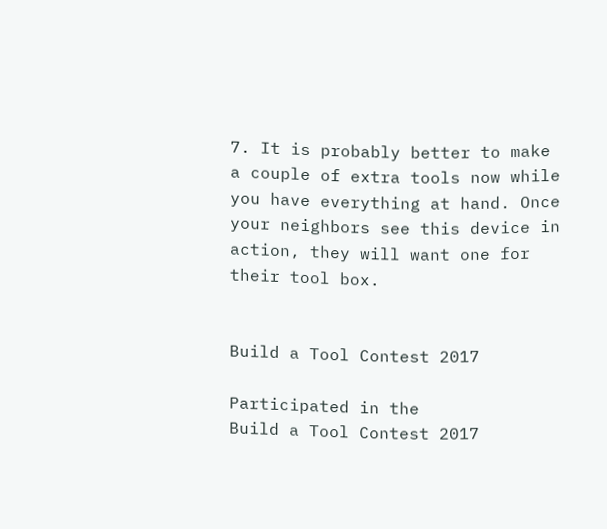7. It is probably better to make a couple of extra tools now while you have everything at hand. Once your neighbors see this device in action, they will want one for their tool box.


Build a Tool Contest 2017

Participated in the
Build a Tool Contest 2017